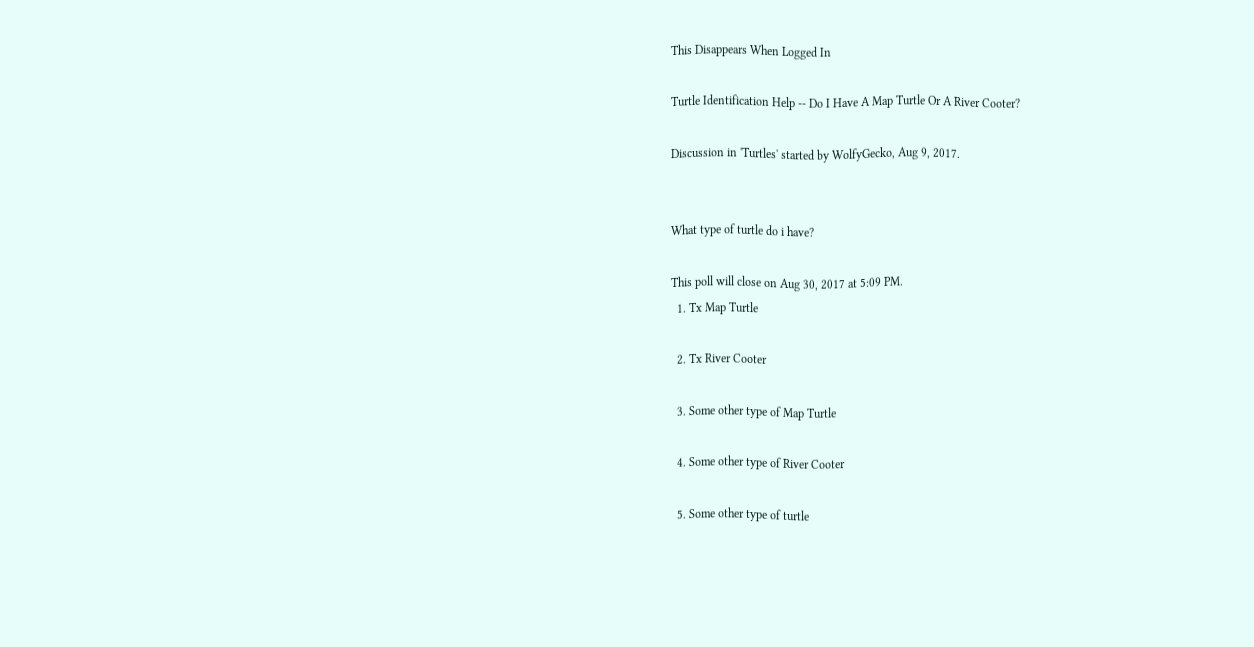This Disappears When Logged In

Turtle Identification Help -- Do I Have A Map Turtle Or A River Cooter?

Discussion in 'Turtles' started by WolfyGecko, Aug 9, 2017.


What type of turtle do i have?

This poll will close on Aug 30, 2017 at 5:09 PM.
  1. Tx Map Turtle

  2. Tx River Cooter

  3. Some other type of Map Turtle

  4. Some other type of River Cooter

  5. Some other type of turtle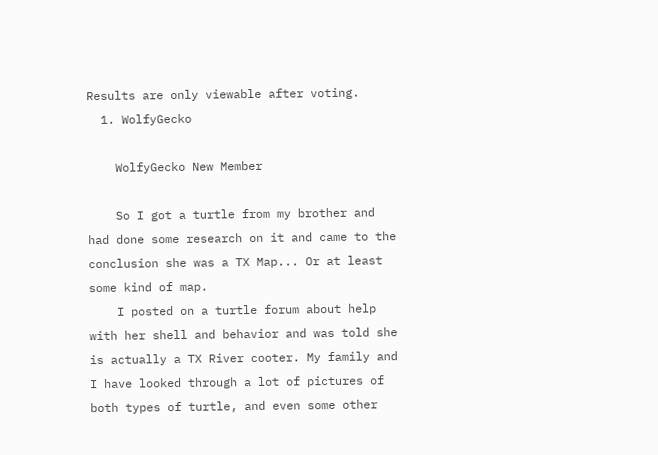Results are only viewable after voting.
  1. WolfyGecko

    WolfyGecko New Member

    So I got a turtle from my brother and had done some research on it and came to the conclusion she was a TX Map... Or at least some kind of map.
    I posted on a turtle forum about help with her shell and behavior and was told she is actually a TX River cooter. My family and I have looked through a lot of pictures of both types of turtle, and even some other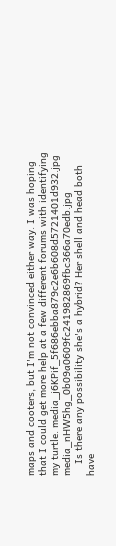maps and cooters, but I'm not convinced either way. I was hoping that I could get more help at a few different forums with identifying my turtle. media_j6KPif_5f686ebba879c2e6b608d5721401d932.jpg media_nHW5hg_0b09a0609fc241982869fbc366a70edb.jpg
    Is there any possibility she's a hybrid? Her shell and head both have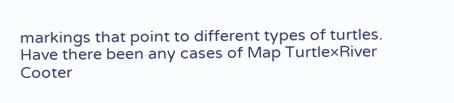markings that point to different types of turtles. Have there been any cases of Map Turtle×River Cooter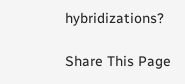hybridizations?

Share This Page